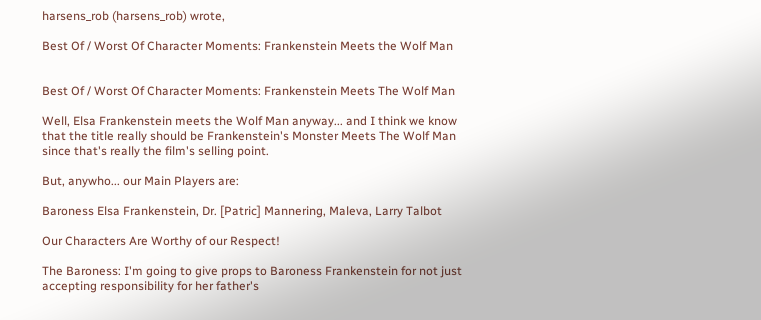harsens_rob (harsens_rob) wrote,

Best Of / Worst Of Character Moments: Frankenstein Meets the Wolf Man


Best Of / Worst Of Character Moments: Frankenstein Meets The Wolf Man

Well, Elsa Frankenstein meets the Wolf Man anyway... and I think we know that the title really should be Frankenstein's Monster Meets The Wolf Man since that's really the film's selling point.

But, anywho... our Main Players are:

Baroness Elsa Frankenstein, Dr. [Patric] Mannering, Maleva, Larry Talbot

Our Characters Are Worthy of our Respect!

The Baroness: I'm going to give props to Baroness Frankenstein for not just accepting responsibility for her father's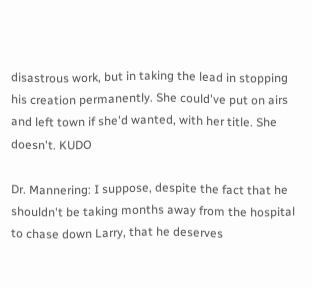disastrous work, but in taking the lead in stopping his creation permanently. She could've put on airs and left town if she'd wanted, with her title. She doesn't. KUDO

Dr. Mannering: I suppose, despite the fact that he shouldn't be taking months away from the hospital to chase down Larry, that he deserves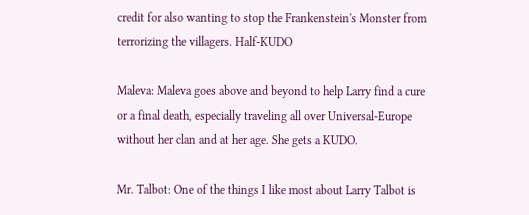credit for also wanting to stop the Frankenstein's Monster from terrorizing the villagers. Half-KUDO

Maleva: Maleva goes above and beyond to help Larry find a cure or a final death, especially traveling all over Universal-Europe without her clan and at her age. She gets a KUDO.

Mr. Talbot: One of the things I like most about Larry Talbot is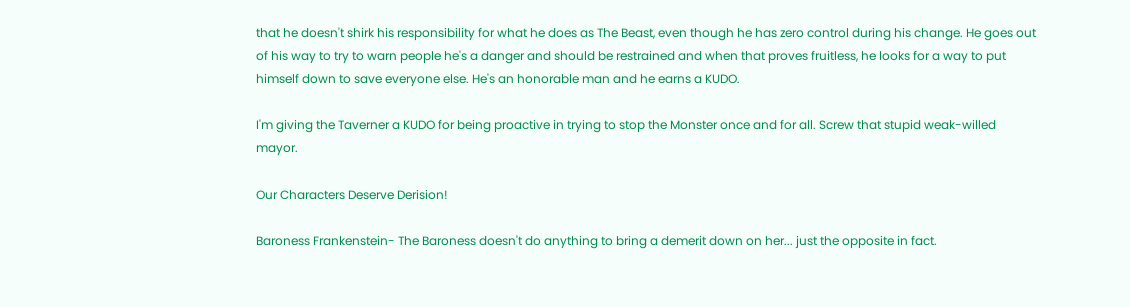that he doesn't shirk his responsibility for what he does as The Beast, even though he has zero control during his change. He goes out of his way to try to warn people he's a danger and should be restrained and when that proves fruitless, he looks for a way to put himself down to save everyone else. He's an honorable man and he earns a KUDO.

I'm giving the Taverner a KUDO for being proactive in trying to stop the Monster once and for all. Screw that stupid weak-willed mayor.

Our Characters Deserve Derision!

Baroness Frankenstein- The Baroness doesn't do anything to bring a demerit down on her... just the opposite in fact.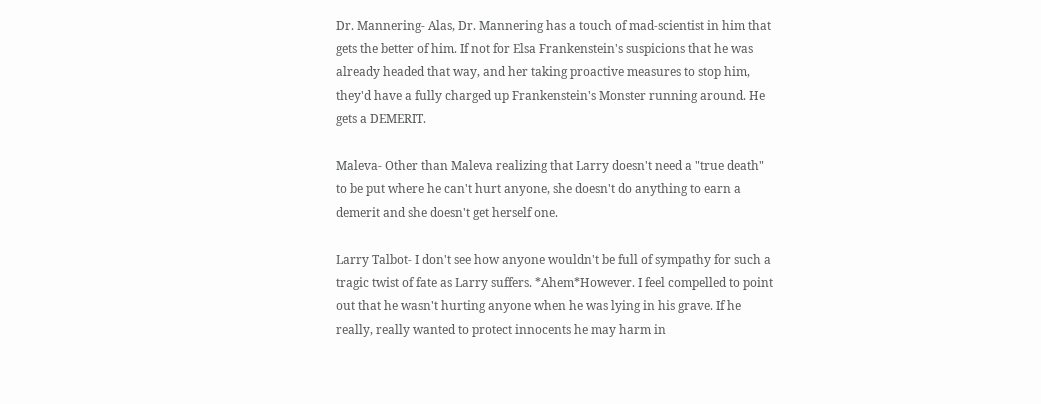Dr. Mannering- Alas, Dr. Mannering has a touch of mad-scientist in him that gets the better of him. If not for Elsa Frankenstein's suspicions that he was already headed that way, and her taking proactive measures to stop him, they'd have a fully charged up Frankenstein's Monster running around. He gets a DEMERIT.

Maleva- Other than Maleva realizing that Larry doesn't need a "true death" to be put where he can't hurt anyone, she doesn't do anything to earn a demerit and she doesn't get herself one.

Larry Talbot- I don't see how anyone wouldn't be full of sympathy for such a tragic twist of fate as Larry suffers. *Ahem*However. I feel compelled to point out that he wasn't hurting anyone when he was lying in his grave. If he really, really wanted to protect innocents he may harm in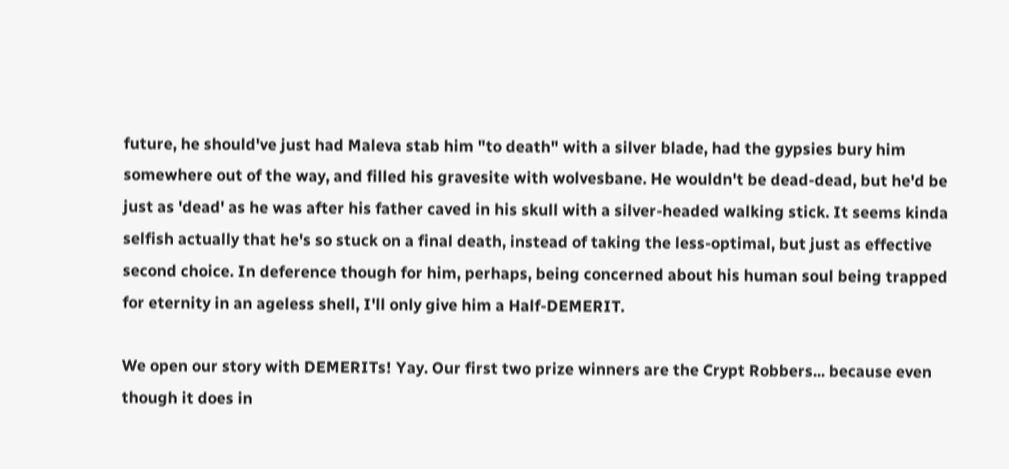future, he should've just had Maleva stab him "to death" with a silver blade, had the gypsies bury him somewhere out of the way, and filled his gravesite with wolvesbane. He wouldn't be dead-dead, but he'd be just as 'dead' as he was after his father caved in his skull with a silver-headed walking stick. It seems kinda selfish actually that he's so stuck on a final death, instead of taking the less-optimal, but just as effective second choice. In deference though for him, perhaps, being concerned about his human soul being trapped for eternity in an ageless shell, I'll only give him a Half-DEMERIT.

We open our story with DEMERITs! Yay. Our first two prize winners are the Crypt Robbers... because even though it does in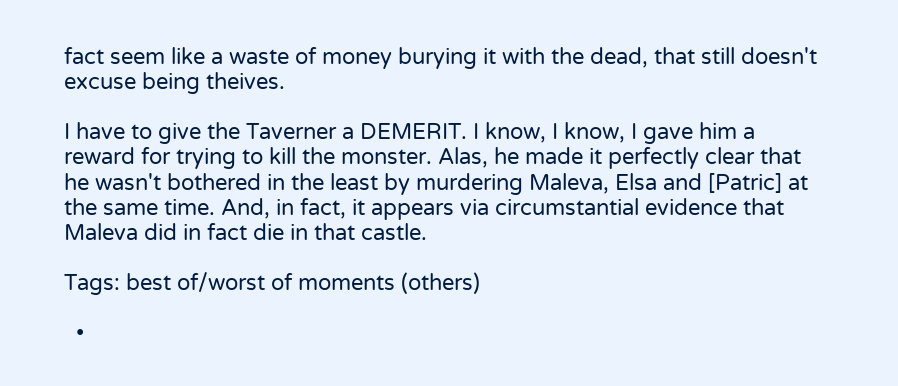fact seem like a waste of money burying it with the dead, that still doesn't excuse being theives.

I have to give the Taverner a DEMERIT. I know, I know, I gave him a reward for trying to kill the monster. Alas, he made it perfectly clear that he wasn't bothered in the least by murdering Maleva, Elsa and [Patric] at the same time. And, in fact, it appears via circumstantial evidence that Maleva did in fact die in that castle.

Tags: best of/worst of moments (others)

  •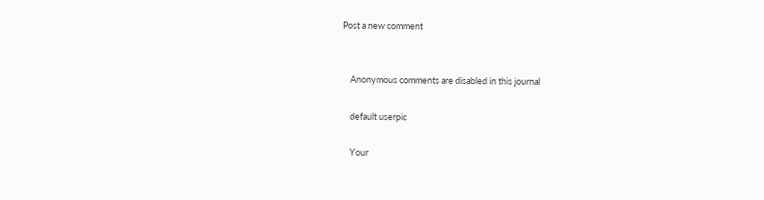Post a new comment


    Anonymous comments are disabled in this journal

    default userpic

    Your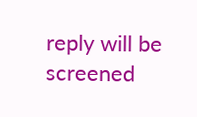reply will be screened